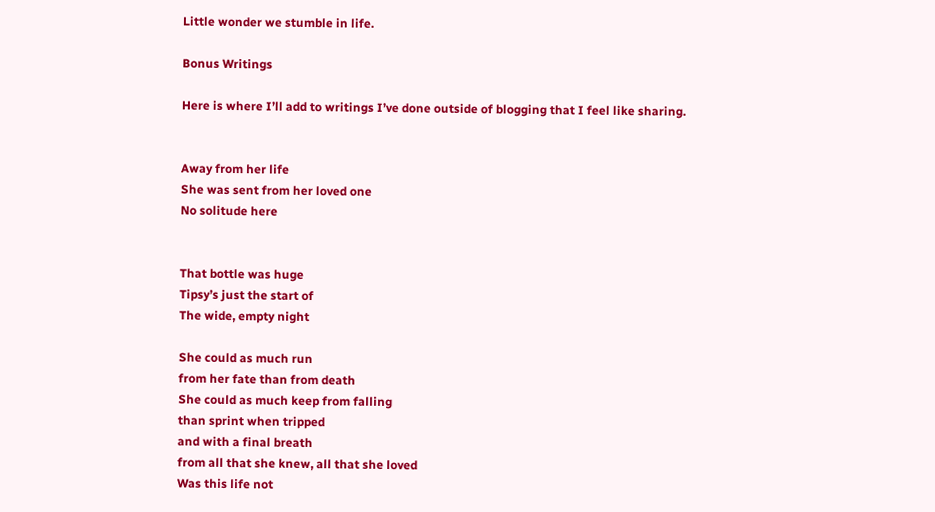Little wonder we stumble in life.

Bonus Writings

Here is where I’ll add to writings I’ve done outside of blogging that I feel like sharing.


Away from her life
She was sent from her loved one
No solitude here


That bottle was huge
Tipsy’s just the start of
The wide, empty night

She could as much run
from her fate than from death
She could as much keep from falling
than sprint when tripped
and with a final breath
from all that she knew, all that she loved
Was this life not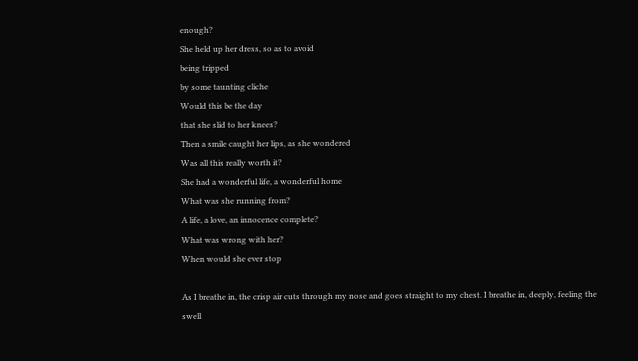enough?
She held up her dress, so as to avoid
being tripped
by some taunting cliche
Would this be the day
that she slid to her knees?
Then a smile caught her lips, as she wondered
Was all this really worth it?
She had a wonderful life, a wonderful home
What was she running from?
A life, a love, an innocence complete?
What was wrong with her?
When would she ever stop

As I breathe in, the crisp air cuts through my nose and goes straight to my chest. I breathe in, deeply, feeling the swell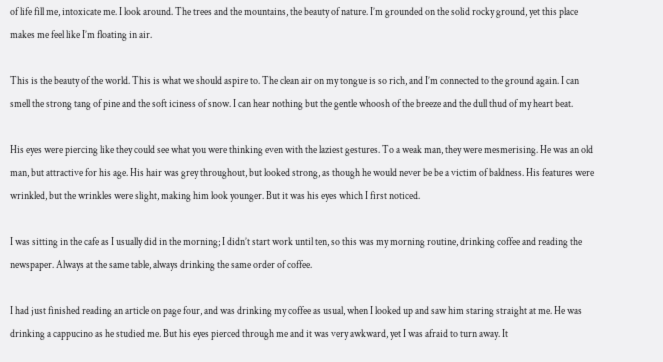of life fill me, intoxicate me. I look around. The trees and the mountains, the beauty of nature. I’m grounded on the solid rocky ground, yet this place makes me feel like I’m floating in air.

This is the beauty of the world. This is what we should aspire to. The clean air on my tongue is so rich, and I’m connected to the ground again. I can smell the strong tang of pine and the soft iciness of snow. I can hear nothing but the gentle whoosh of the breeze and the dull thud of my heart beat.

His eyes were piercing like they could see what you were thinking even with the laziest gestures. To a weak man, they were mesmerising. He was an old man, but attractive for his age. His hair was grey throughout, but looked strong, as though he would never be be a victim of baldness. His features were wrinkled, but the wrinkles were slight, making him look younger. But it was his eyes which I first noticed.

I was sitting in the cafe as I usually did in the morning; I didn’t start work until ten, so this was my morning routine, drinking coffee and reading the newspaper. Always at the same table, always drinking the same order of coffee.

I had just finished reading an article on page four, and was drinking my coffee as usual, when I looked up and saw him staring straight at me. He was drinking a cappucino as he studied me. But his eyes pierced through me and it was very awkward, yet I was afraid to turn away. It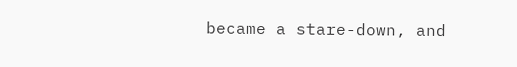became a stare-down, and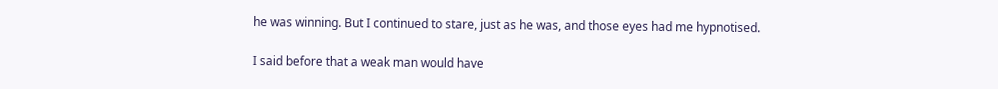he was winning. But I continued to stare, just as he was, and those eyes had me hypnotised.

I said before that a weak man would have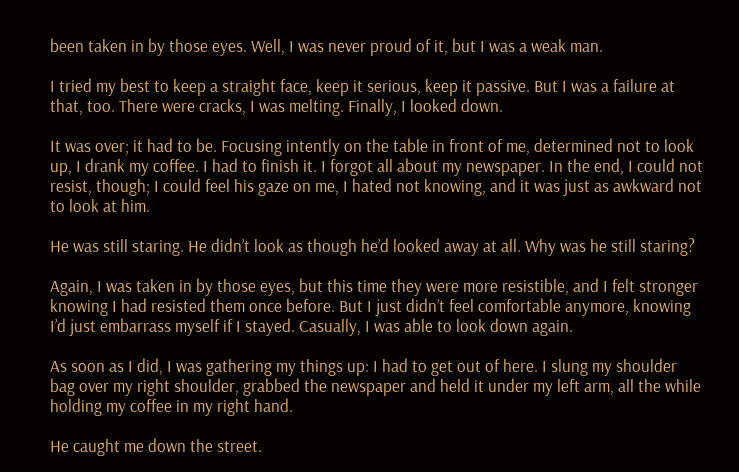been taken in by those eyes. Well, I was never proud of it, but I was a weak man.

I tried my best to keep a straight face, keep it serious, keep it passive. But I was a failure at that, too. There were cracks, I was melting. Finally, I looked down.

It was over; it had to be. Focusing intently on the table in front of me, determined not to look up, I drank my coffee. I had to finish it. I forgot all about my newspaper. In the end, I could not resist, though; I could feel his gaze on me, I hated not knowing, and it was just as awkward not to look at him.

He was still staring. He didn’t look as though he’d looked away at all. Why was he still staring?

Again, I was taken in by those eyes, but this time they were more resistible, and I felt stronger knowing I had resisted them once before. But I just didn’t feel comfortable anymore, knowing I’d just embarrass myself if I stayed. Casually, I was able to look down again.

As soon as I did, I was gathering my things up: I had to get out of here. I slung my shoulder bag over my right shoulder, grabbed the newspaper and held it under my left arm, all the while holding my coffee in my right hand.

He caught me down the street.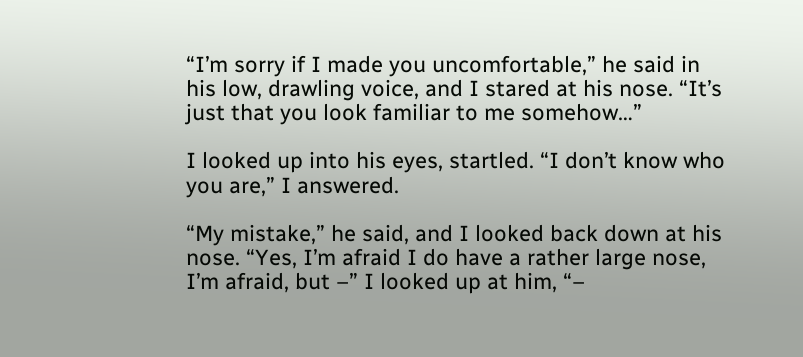“I’m sorry if I made you uncomfortable,” he said in his low, drawling voice, and I stared at his nose. “It’s just that you look familiar to me somehow…”

I looked up into his eyes, startled. “I don’t know who you are,” I answered.

“My mistake,” he said, and I looked back down at his nose. “Yes, I’m afraid I do have a rather large nose, I’m afraid, but –” I looked up at him, “–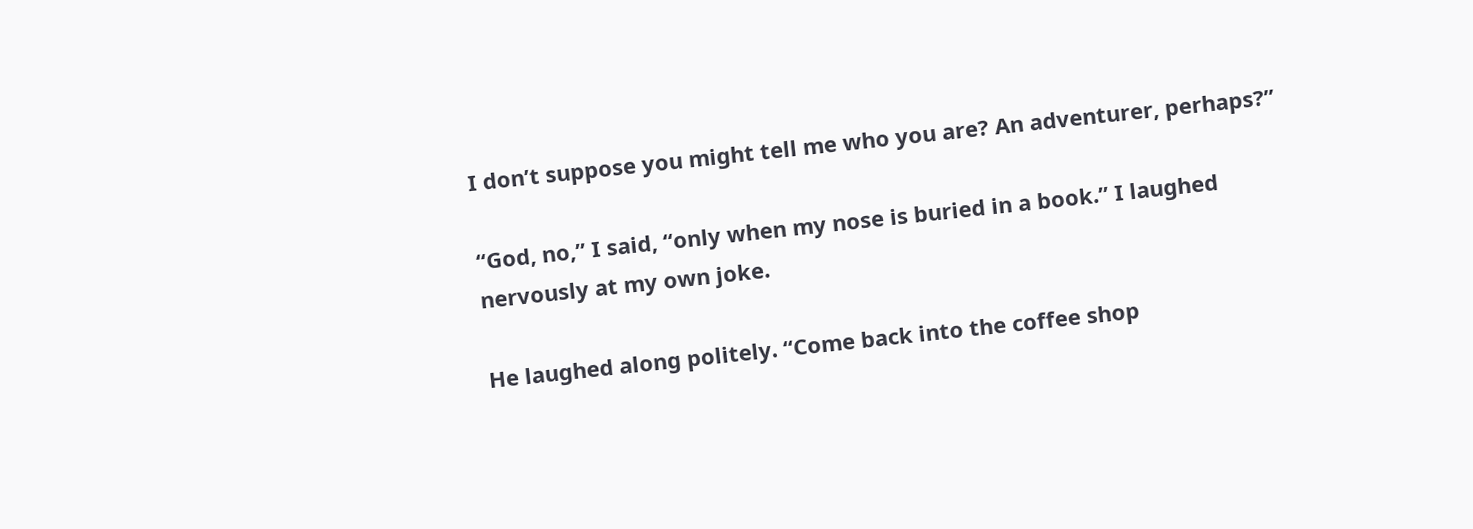I don’t suppose you might tell me who you are? An adventurer, perhaps?”

“God, no,” I said, “only when my nose is buried in a book.” I laughed nervously at my own joke.

He laughed along politely. “Come back into the coffee shop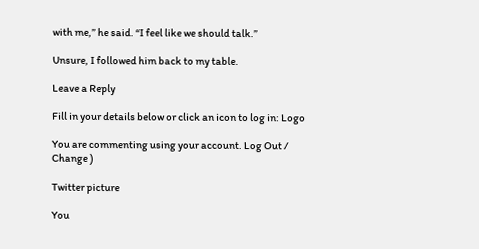with me,” he said. “I feel like we should talk.”

Unsure, I followed him back to my table.

Leave a Reply

Fill in your details below or click an icon to log in: Logo

You are commenting using your account. Log Out /  Change )

Twitter picture

You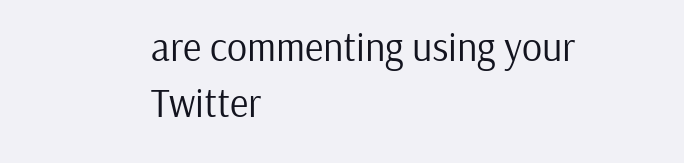are commenting using your Twitter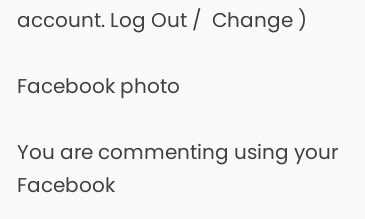account. Log Out /  Change )

Facebook photo

You are commenting using your Facebook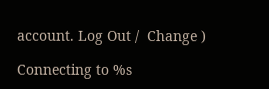account. Log Out /  Change )

Connecting to %s